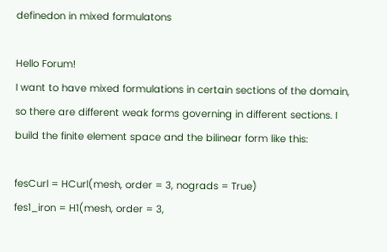definedon in mixed formulatons

Hello Forum!
I want to have mixed formulations in certain sections of the domain, so there are different weak forms governing in different sections. I build the finite element space and the bilinear form like this:

fesCurl = HCurl(mesh, order = 3, nograds = True)
fes1_iron = H1(mesh, order = 3,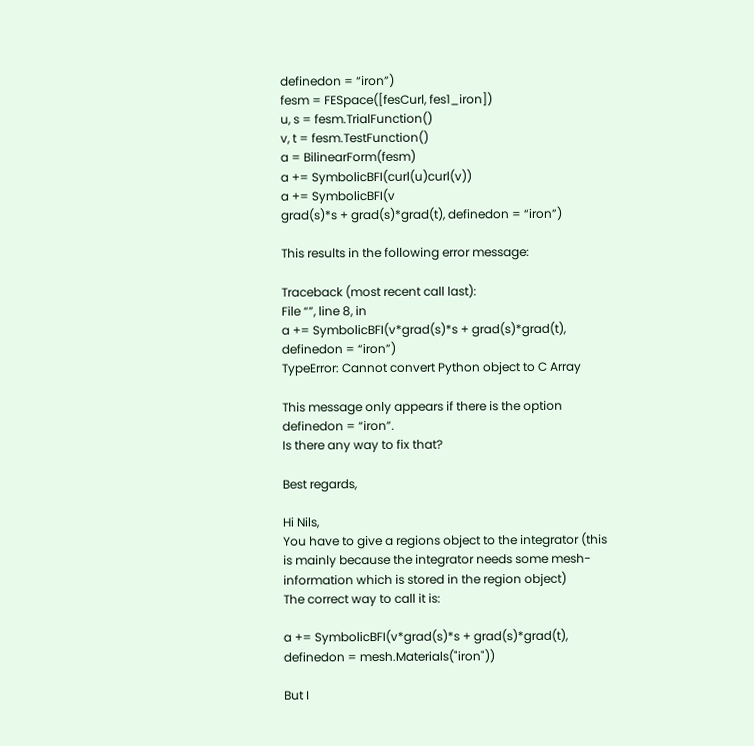definedon = “iron”)
fesm = FESpace([fesCurl, fes1_iron])
u, s = fesm.TrialFunction()
v, t = fesm.TestFunction()
a = BilinearForm(fesm)
a += SymbolicBFI(curl(u)curl(v))
a += SymbolicBFI(v
grad(s)*s + grad(s)*grad(t), definedon = “iron”)

This results in the following error message:

Traceback (most recent call last):
File “”, line 8, in
a += SymbolicBFI(v*grad(s)*s + grad(s)*grad(t), definedon = “iron”)
TypeError: Cannot convert Python object to C Array

This message only appears if there is the option definedon = “iron”.
Is there any way to fix that?

Best regards,

Hi Nils,
You have to give a regions object to the integrator (this is mainly because the integrator needs some mesh-information which is stored in the region object)
The correct way to call it is:

a += SymbolicBFI(v*grad(s)*s + grad(s)*grad(t), definedon = mesh.Materials("iron"))

But I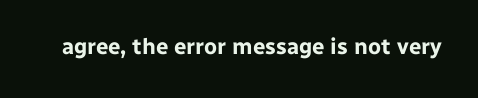agree, the error message is not very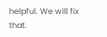helpful. We will fix that.